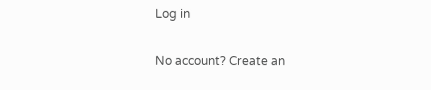Log in

No account? Create an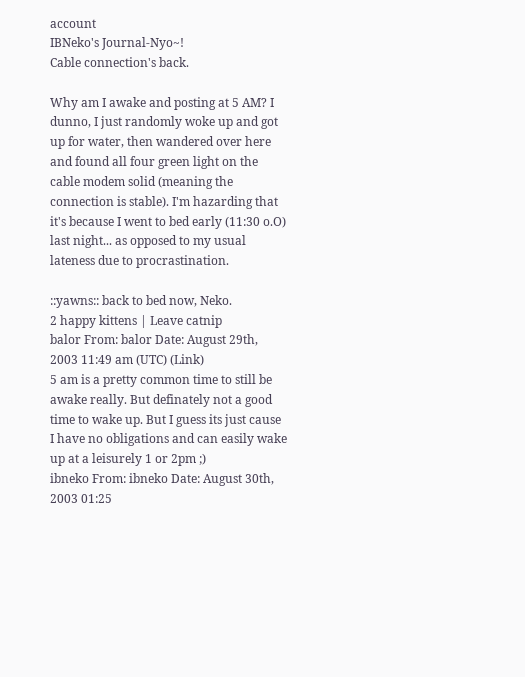account
IBNeko's Journal-Nyo~!
Cable connection's back.

Why am I awake and posting at 5 AM? I dunno, I just randomly woke up and got up for water, then wandered over here and found all four green light on the cable modem solid (meaning the connection is stable). I'm hazarding that it's because I went to bed early (11:30 o.O) last night... as opposed to my usual lateness due to procrastination.

::yawns:: back to bed now, Neko.
2 happy kittens | Leave catnip
balor From: balor Date: August 29th, 2003 11:49 am (UTC) (Link)
5 am is a pretty common time to still be awake really. But definately not a good time to wake up. But I guess its just cause I have no obligations and can easily wake up at a leisurely 1 or 2pm ;)
ibneko From: ibneko Date: August 30th, 2003 01:25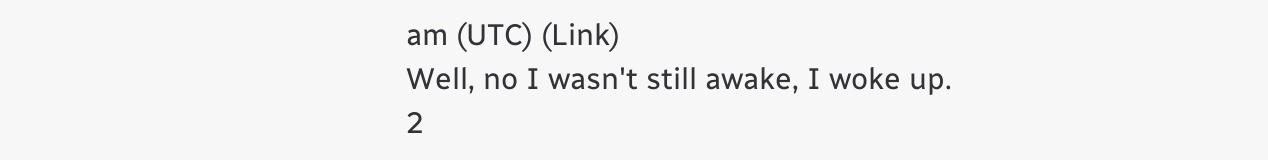am (UTC) (Link)
Well, no I wasn't still awake, I woke up.
2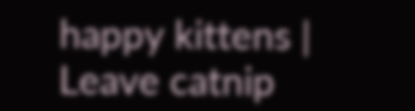happy kittens | Leave catnip